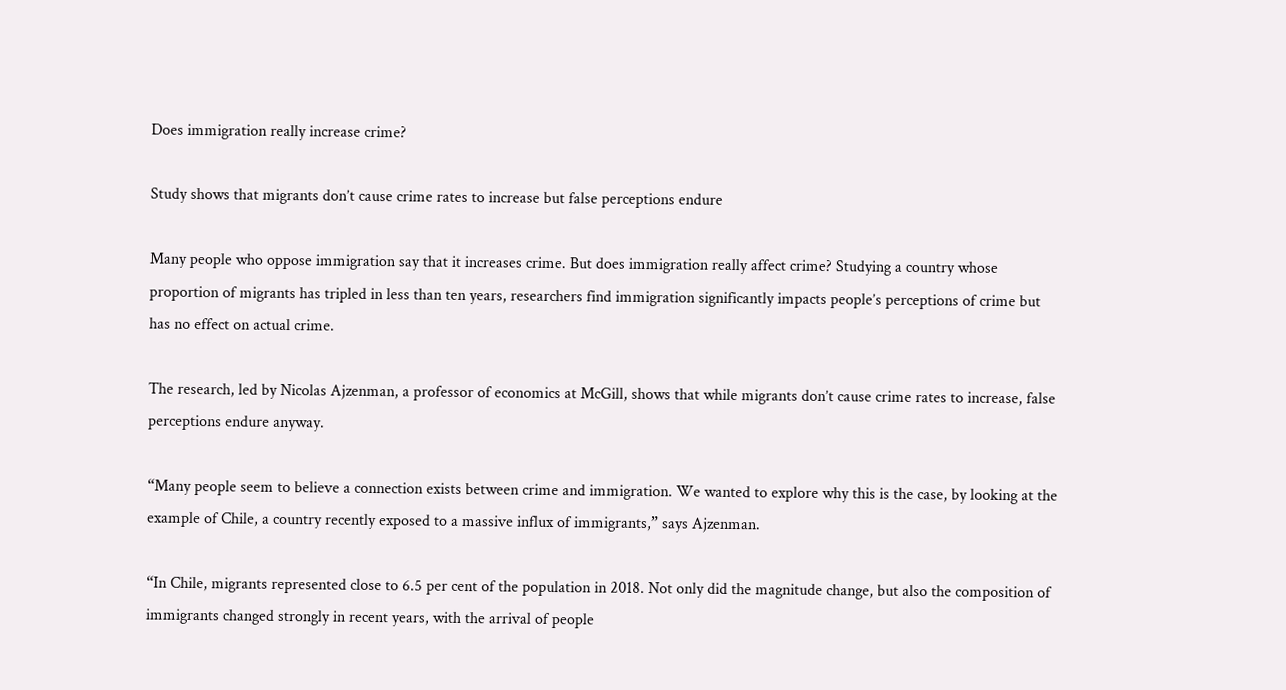Does immigration really increase crime?

Study shows that migrants don’t cause crime rates to increase but false perceptions endure

Many people who oppose immigration say that it increases crime. But does immigration really affect crime? Studying a country whose proportion of migrants has tripled in less than ten years, researchers find immigration significantly impacts people’s perceptions of crime but has no effect on actual crime.

The research, led by Nicolas Ajzenman, a professor of economics at McGill, shows that while migrants don’t cause crime rates to increase, false perceptions endure anyway.

“Many people seem to believe a connection exists between crime and immigration. We wanted to explore why this is the case, by looking at the example of Chile, a country recently exposed to a massive influx of immigrants,” says Ajzenman.

“In Chile, migrants represented close to 6.5 per cent of the population in 2018. Not only did the magnitude change, but also the composition of immigrants changed strongly in recent years, with the arrival of people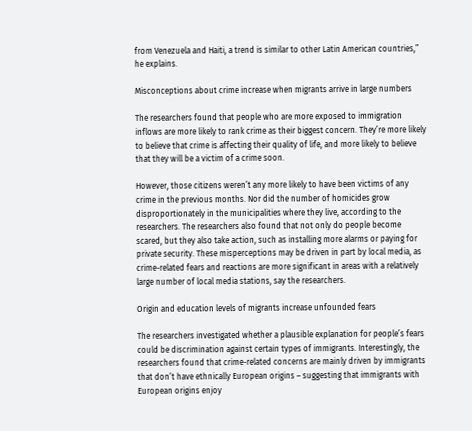from Venezuela and Haiti, a trend is similar to other Latin American countries,” he explains.

Misconceptions about crime increase when migrants arrive in large numbers

The researchers found that people who are more exposed to immigration inflows are more likely to rank crime as their biggest concern. They’re more likely to believe that crime is affecting their quality of life, and more likely to believe that they will be a victim of a crime soon.

However, those citizens weren’t any more likely to have been victims of any crime in the previous months. Nor did the number of homicides grow disproportionately in the municipalities where they live, according to the researchers. The researchers also found that not only do people become scared, but they also take action, such as installing more alarms or paying for private security. These misperceptions may be driven in part by local media, as crime-related fears and reactions are more significant in areas with a relatively large number of local media stations, say the researchers.

Origin and education levels of migrants increase unfounded fears

The researchers investigated whether a plausible explanation for people’s fears could be discrimination against certain types of immigrants. Interestingly, the researchers found that crime-related concerns are mainly driven by immigrants that don’t have ethnically European origins – suggesting that immigrants with European origins enjoy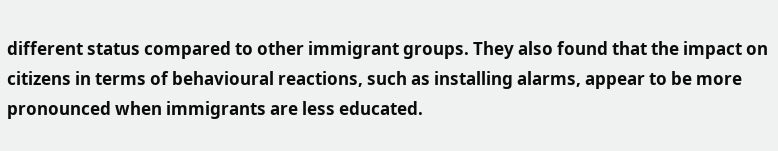different status compared to other immigrant groups. They also found that the impact on citizens in terms of behavioural reactions, such as installing alarms, appear to be more pronounced when immigrants are less educated.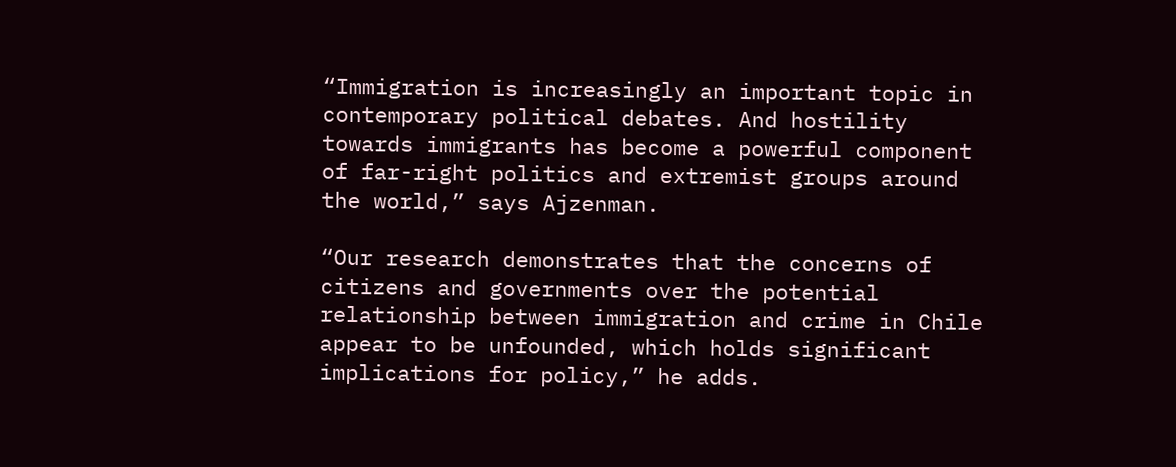“Immigration is increasingly an important topic in contemporary political debates. And hostility towards immigrants has become a powerful component of far-right politics and extremist groups around the world,” says Ajzenman.

“Our research demonstrates that the concerns of citizens and governments over the potential relationship between immigration and crime in Chile appear to be unfounded, which holds significant implications for policy,” he adds.